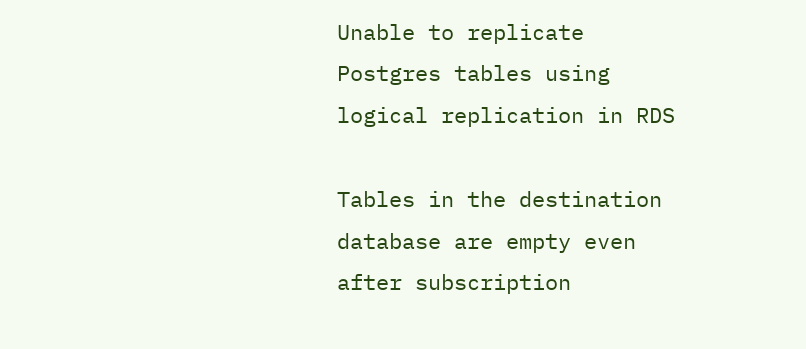Unable to replicate Postgres tables using logical replication in RDS

Tables in the destination database are empty even after subscription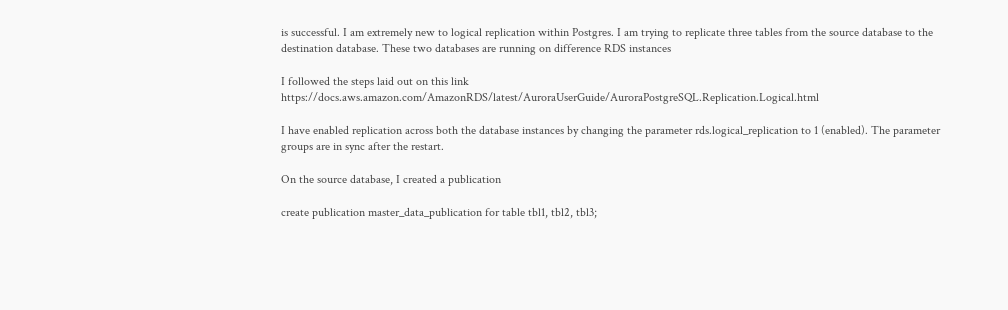is successful. I am extremely new to logical replication within Postgres. I am trying to replicate three tables from the source database to the destination database. These two databases are running on difference RDS instances

I followed the steps laid out on this link https://docs.aws.amazon.com/AmazonRDS/latest/AuroraUserGuide/AuroraPostgreSQL.Replication.Logical.html

I have enabled replication across both the database instances by changing the parameter rds.logical_replication to 1 (enabled). The parameter groups are in sync after the restart.

On the source database, I created a publication

create publication master_data_publication for table tbl1, tbl2, tbl3;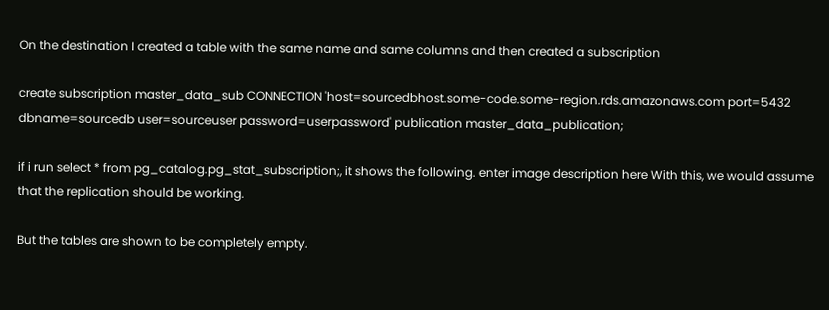On the destination I created a table with the same name and same columns and then created a subscription

create subscription master_data_sub CONNECTION 'host=sourcedbhost.some-code.some-region.rds.amazonaws.com port=5432 dbname=sourcedb user=sourceuser password=userpassword' publication master_data_publication;

if i run select * from pg_catalog.pg_stat_subscription;, it shows the following. enter image description here With this, we would assume that the replication should be working.

But the tables are shown to be completely empty.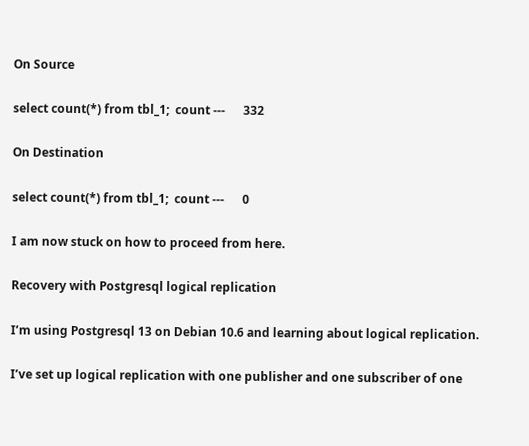On Source

select count(*) from tbl_1;  count ---      332

On Destination

select count(*) from tbl_1;  count ---      0

I am now stuck on how to proceed from here.

Recovery with Postgresql logical replication

I’m using Postgresql 13 on Debian 10.6 and learning about logical replication.

I’ve set up logical replication with one publisher and one subscriber of one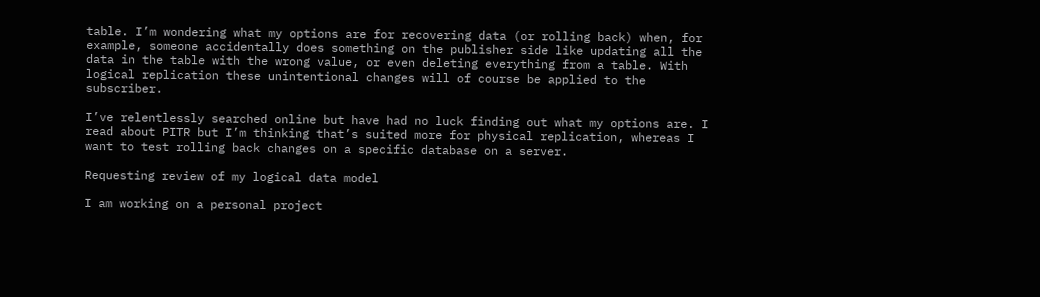table. I’m wondering what my options are for recovering data (or rolling back) when, for example, someone accidentally does something on the publisher side like updating all the data in the table with the wrong value, or even deleting everything from a table. With logical replication these unintentional changes will of course be applied to the subscriber.

I’ve relentlessly searched online but have had no luck finding out what my options are. I read about PITR but I’m thinking that’s suited more for physical replication, whereas I want to test rolling back changes on a specific database on a server.

Requesting review of my logical data model

I am working on a personal project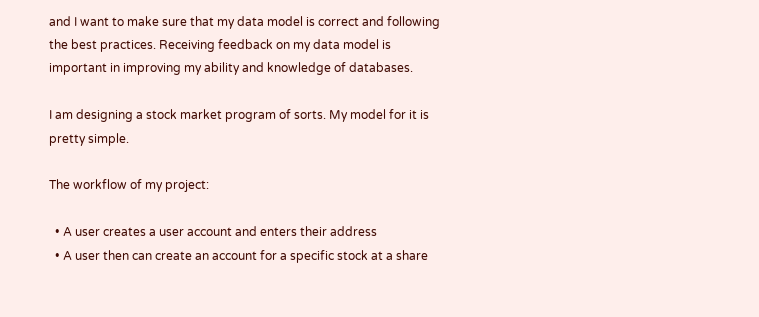and I want to make sure that my data model is correct and following the best practices. Receiving feedback on my data model is important in improving my ability and knowledge of databases.

I am designing a stock market program of sorts. My model for it is pretty simple.

The workflow of my project:

  • A user creates a user account and enters their address
  • A user then can create an account for a specific stock at a share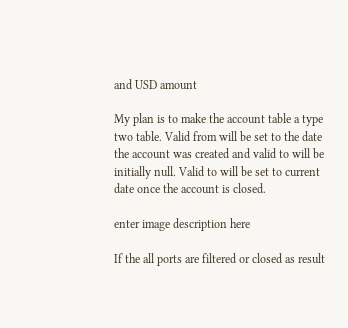and USD amount

My plan is to make the account table a type two table. Valid from will be set to the date the account was created and valid to will be initially null. Valid to will be set to current date once the account is closed.

enter image description here

If the all ports are filtered or closed as result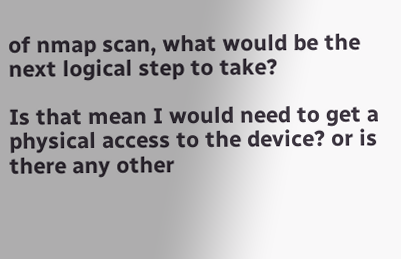of nmap scan, what would be the next logical step to take?

Is that mean I would need to get a physical access to the device? or is there any other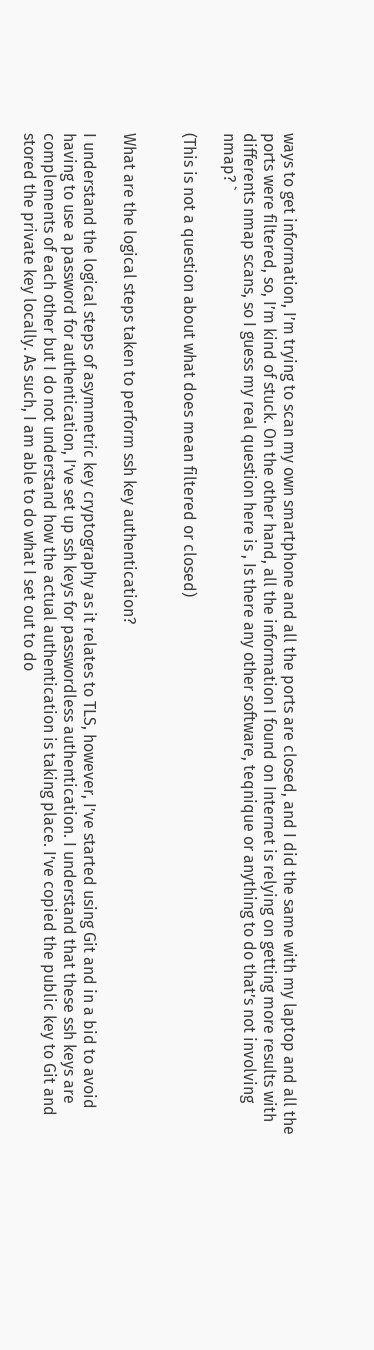ways to get information, I’m trying to scan my own smartphone and all the ports are closed, and I did the same with my laptop and all the ports were filtered, so, I’m kind of stuck. On the other hand, all the information I found on Internet is relying on getting more results with differents nmap scans, so I guess my real question here is , Is there any other software, teqnique or anything to do that’s not involving nmap? `

(This is not a question about what does mean filtered or closed)


What are the logical steps taken to perform ssh key authentication?

I understand the logical steps of asymmetric key cryptography as it relates to TLS, however, I’ve started using Git and in a bid to avoid having to use a password for authentication, I’ve set up ssh keys for passwordless authentication. I understand that these ssh keys are complements of each other but I do not understand how the actual authentication is taking place. I’ve copied the public key to Git and stored the private key locally. As such, I am able to do what I set out to do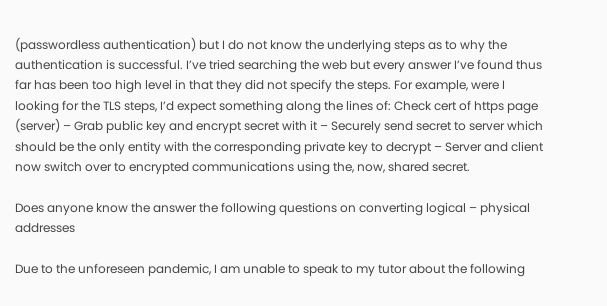(passwordless authentication) but I do not know the underlying steps as to why the authentication is successful. I’ve tried searching the web but every answer I’ve found thus far has been too high level in that they did not specify the steps. For example, were I looking for the TLS steps, I’d expect something along the lines of: Check cert of https page (server) – Grab public key and encrypt secret with it – Securely send secret to server which should be the only entity with the corresponding private key to decrypt – Server and client now switch over to encrypted communications using the, now, shared secret.

Does anyone know the answer the following questions on converting logical – physical addresses

Due to the unforeseen pandemic, I am unable to speak to my tutor about the following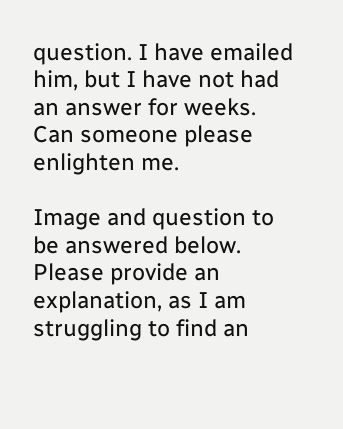question. I have emailed him, but I have not had an answer for weeks. Can someone please enlighten me.

Image and question to be answered below. Please provide an explanation, as I am struggling to find an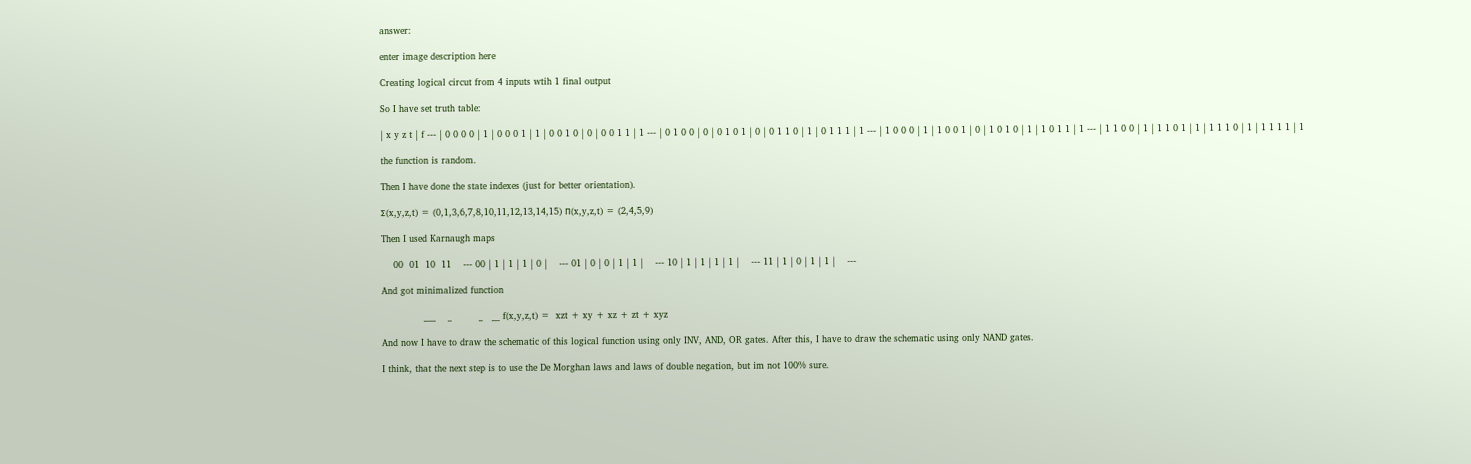answer:

enter image description here

Creating logical circut from 4 inputs wtih 1 final output

So I have set truth table:

| x y z t | f --- | 0 0 0 0 | 1 | 0 0 0 1 | 1 | 0 0 1 0 | 0 | 0 0 1 1 | 1 --- | 0 1 0 0 | 0 | 0 1 0 1 | 0 | 0 1 1 0 | 1 | 0 1 1 1 | 1 --- | 1 0 0 0 | 1 | 1 0 0 1 | 0 | 1 0 1 0 | 1 | 1 0 1 1 | 1 --- | 1 1 0 0 | 1 | 1 1 0 1 | 1 | 1 1 1 0 | 1 | 1 1 1 1 | 1

the function is random.

Then I have done the state indexes (just for better orientation).

Σ(x,y,z,t) = (0,1,3,6,7,8,10,11,12,13,14,15) Π(x,y,z,t) = (2,4,5,9)

Then I used Karnaugh maps

    00  01  10  11    --- 00 | 1 | 1 | 1 | 0 |    --- 01 | 0 | 0 | 1 | 1 |    --- 10 | 1 | 1 | 1 | 1 |    --- 11 | 1 | 0 | 1 | 1 |    ---

And got minimalized function

              ___    _         _   __ f(x,y,z,t) =  xzt + xy + xz + zt + xyz

And now I have to draw the schematic of this logical function using only INV, AND, OR gates. After this, I have to draw the schematic using only NAND gates.

I think, that the next step is to use the De Morghan laws and laws of double negation, but im not 100% sure.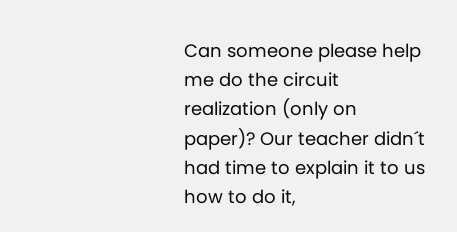Can someone please help me do the circuit realization (only on paper)? Our teacher didn´t had time to explain it to us how to do it,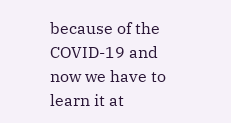because of the COVID-19 and now we have to learn it at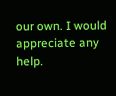our own. I would appreciate any help.